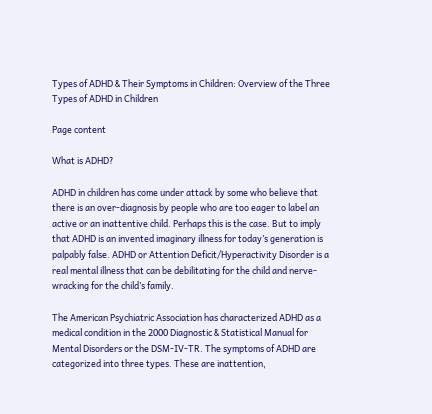Types of ADHD & Their Symptoms in Children: Overview of the Three Types of ADHD in Children

Page content

What is ADHD?

ADHD in children has come under attack by some who believe that there is an over-diagnosis by people who are too eager to label an active or an inattentive child. Perhaps this is the case. But to imply that ADHD is an invented imaginary illness for today’s generation is palpably false. ADHD or Attention Deficit/Hyperactivity Disorder is a real mental illness that can be debilitating for the child and nerve-wracking for the child’s family.

The American Psychiatric Association has characterized ADHD as a medical condition in the 2000 Diagnostic & Statistical Manual for Mental Disorders or the DSM-IV-TR. The symptoms of ADHD are categorized into three types. These are inattention,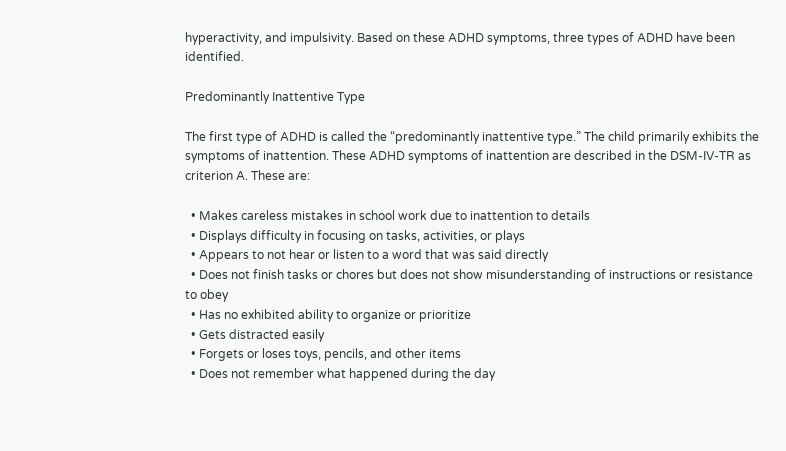hyperactivity, and impulsivity. Based on these ADHD symptoms, three types of ADHD have been identified.

Predominantly Inattentive Type

The first type of ADHD is called the “predominantly inattentive type.” The child primarily exhibits the symptoms of inattention. These ADHD symptoms of inattention are described in the DSM-IV-TR as criterion A. These are:

  • Makes careless mistakes in school work due to inattention to details
  • Displays difficulty in focusing on tasks, activities, or plays
  • Appears to not hear or listen to a word that was said directly
  • Does not finish tasks or chores but does not show misunderstanding of instructions or resistance to obey
  • Has no exhibited ability to organize or prioritize
  • Gets distracted easily
  • Forgets or loses toys, pencils, and other items
  • Does not remember what happened during the day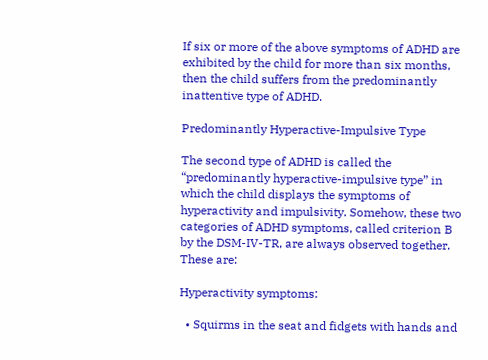If six or more of the above symptoms of ADHD are exhibited by the child for more than six months, then the child suffers from the predominantly inattentive type of ADHD.

Predominantly Hyperactive-Impulsive Type

The second type of ADHD is called the “predominantly hyperactive-impulsive type” in which the child displays the symptoms of hyperactivity and impulsivity. Somehow, these two categories of ADHD symptoms, called criterion B by the DSM-IV-TR, are always observed together. These are:

Hyperactivity symptoms:

  • Squirms in the seat and fidgets with hands and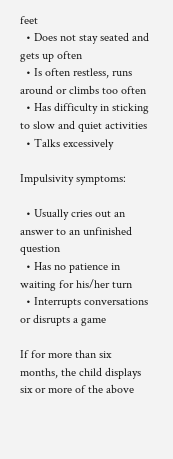feet
  • Does not stay seated and gets up often
  • Is often restless, runs around or climbs too often
  • Has difficulty in sticking to slow and quiet activities
  • Talks excessively

Impulsivity symptoms:

  • Usually cries out an answer to an unfinished question
  • Has no patience in waiting for his/her turn
  • Interrupts conversations or disrupts a game

If for more than six months, the child displays six or more of the above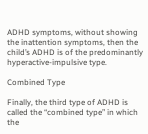ADHD symptoms, without showing the inattention symptoms, then the child’s ADHD is of the predominantly hyperactive-impulsive type.

Combined Type

Finally, the third type of ADHD is called the “combined type” in which the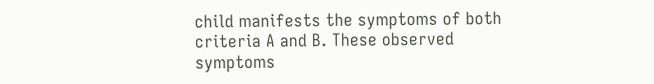child manifests the symptoms of both criteria A and B. These observed symptoms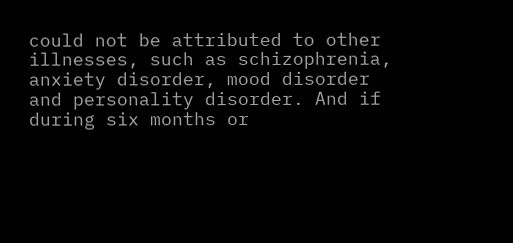could not be attributed to other illnesses, such as schizophrenia, anxiety disorder, mood disorder and personality disorder. And if during six months or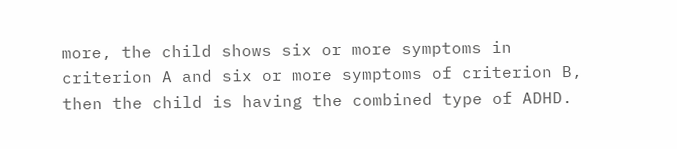more, the child shows six or more symptoms in criterion A and six or more symptoms of criterion B, then the child is having the combined type of ADHD.